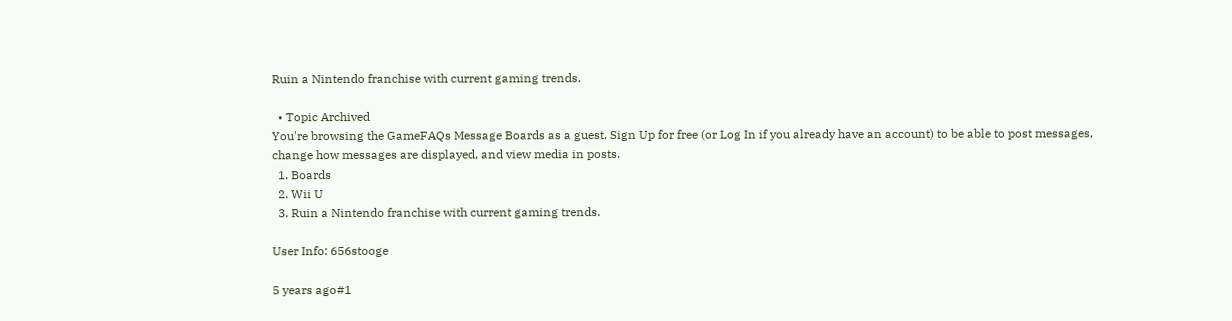Ruin a Nintendo franchise with current gaming trends.

  • Topic Archived
You're browsing the GameFAQs Message Boards as a guest. Sign Up for free (or Log In if you already have an account) to be able to post messages, change how messages are displayed, and view media in posts.
  1. Boards
  2. Wii U
  3. Ruin a Nintendo franchise with current gaming trends.

User Info: 656stooge

5 years ago#1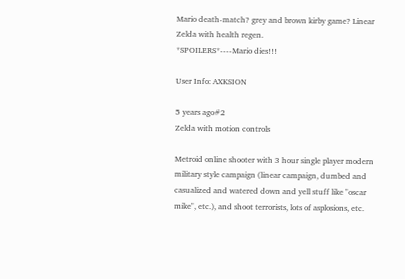Mario death-match? grey and brown kirby game? Linear Zelda with health regen.
*SPOILERS*----Mario dies!!!

User Info: AXKSION

5 years ago#2
Zelda with motion controls

Metroid online shooter with 3 hour single player modern military style campaign (linear campaign, dumbed and casualized and watered down and yell stuff like "oscar mike", etc.), and shoot terrorists, lots of asplosions, etc.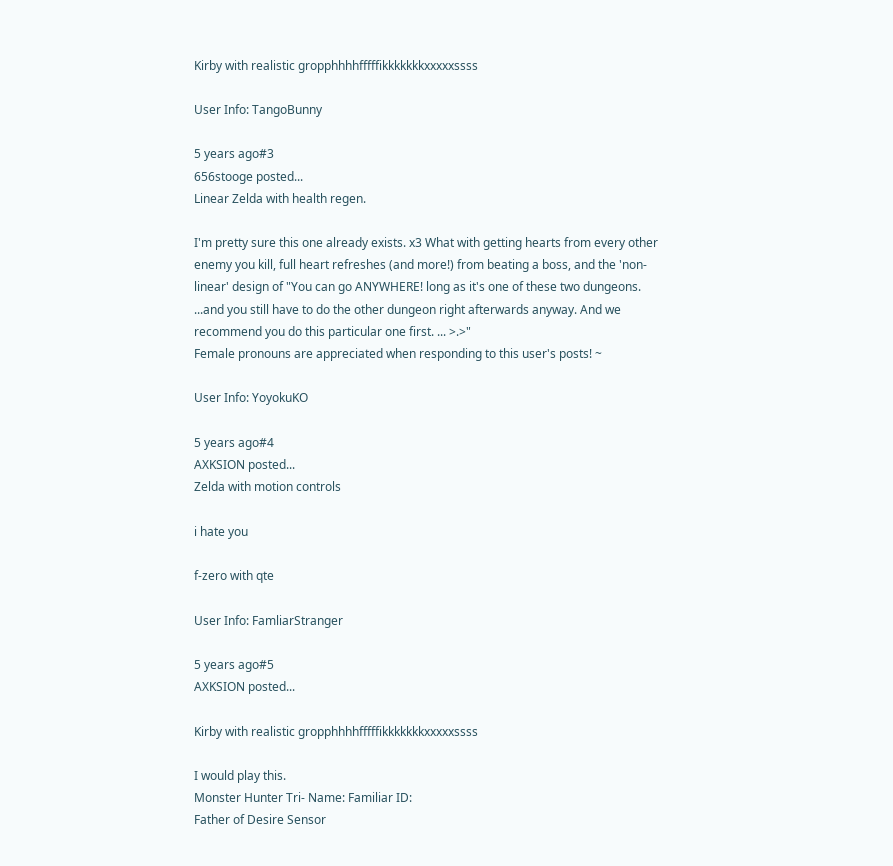Kirby with realistic gropphhhhfffffikkkkkkkxxxxxssss

User Info: TangoBunny

5 years ago#3
656stooge posted...
Linear Zelda with health regen.

I'm pretty sure this one already exists. x3 What with getting hearts from every other enemy you kill, full heart refreshes (and more!) from beating a boss, and the 'non-linear' design of "You can go ANYWHERE! long as it's one of these two dungeons. ...and you still have to do the other dungeon right afterwards anyway. And we recommend you do this particular one first. ... >.>"
Female pronouns are appreciated when responding to this user's posts! ~

User Info: YoyokuKO

5 years ago#4
AXKSION posted...
Zelda with motion controls

i hate you

f-zero with qte

User Info: FamliarStranger

5 years ago#5
AXKSION posted...

Kirby with realistic gropphhhhfffffikkkkkkkxxxxxssss

I would play this.
Monster Hunter Tri- Name: Familiar ID:
Father of Desire Sensor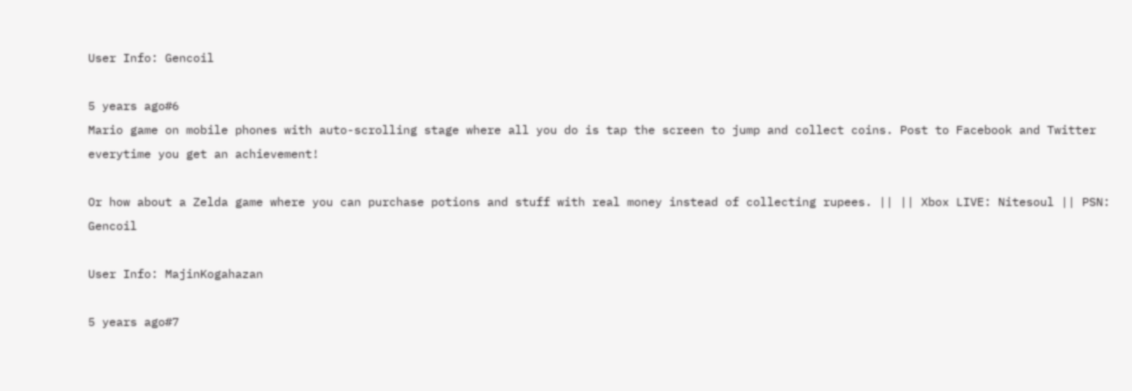User Info: Gencoil

5 years ago#6
Mario game on mobile phones with auto-scrolling stage where all you do is tap the screen to jump and collect coins. Post to Facebook and Twitter everytime you get an achievement!

Or how about a Zelda game where you can purchase potions and stuff with real money instead of collecting rupees. || || Xbox LIVE: Nitesoul || PSN: Gencoil

User Info: MajinKogahazan

5 years ago#7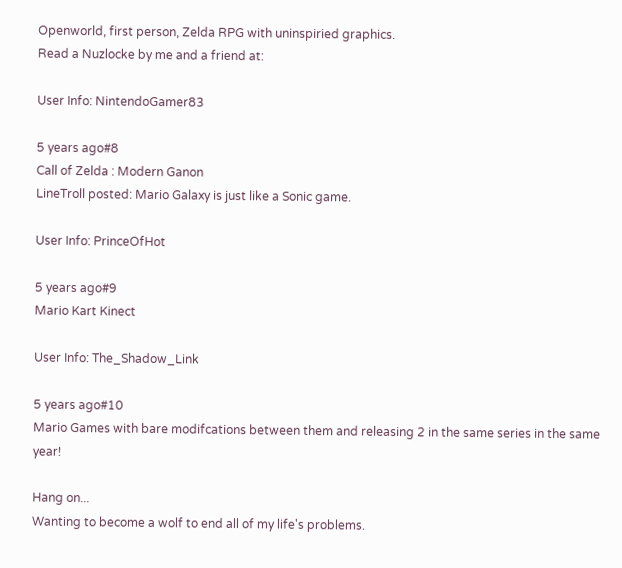Openworld, first person, Zelda RPG with uninspiried graphics.
Read a Nuzlocke by me and a friend at:

User Info: NintendoGamer83

5 years ago#8
Call of Zelda : Modern Ganon
LineTroll posted: Mario Galaxy is just like a Sonic game.

User Info: PrinceOfHot

5 years ago#9
Mario Kart Kinect

User Info: The_Shadow_Link

5 years ago#10
Mario Games with bare modifcations between them and releasing 2 in the same series in the same year!

Hang on...
Wanting to become a wolf to end all of my life's problems.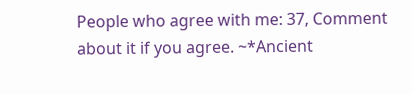People who agree with me: 37, Comment about it if you agree. ~*Ancient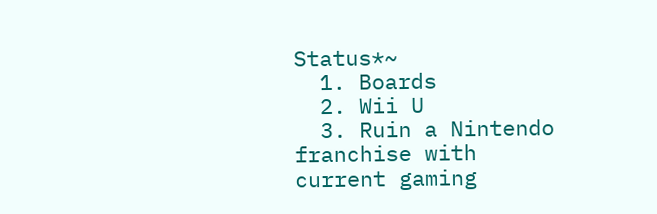Status*~
  1. Boards
  2. Wii U
  3. Ruin a Nintendo franchise with current gaming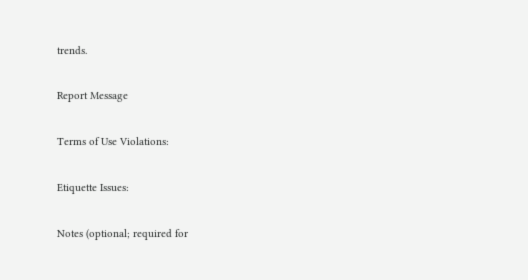trends.

Report Message

Terms of Use Violations:

Etiquette Issues:

Notes (optional; required for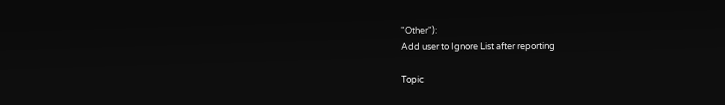"Other"):
Add user to Ignore List after reporting

Topic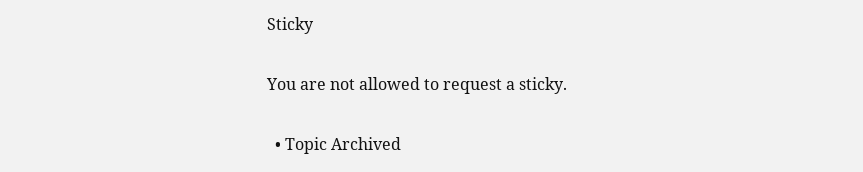Sticky

You are not allowed to request a sticky.

  • Topic Archived